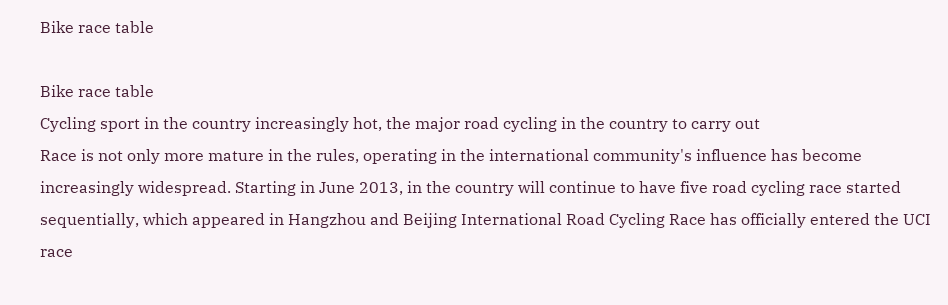Bike race table

Bike race table
Cycling sport in the country increasingly hot, the major road cycling in the country to carry out
Race is not only more mature in the rules, operating in the international community's influence has become increasingly widespread. Starting in June 2013, in the country will continue to have five road cycling race started sequentially, which appeared in Hangzhou and Beijing International Road Cycling Race has officially entered the UCI race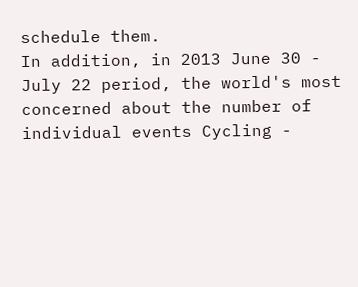schedule them.
In addition, in 2013 June 30 - July 22 period, the world's most concerned about the number of individual events Cycling -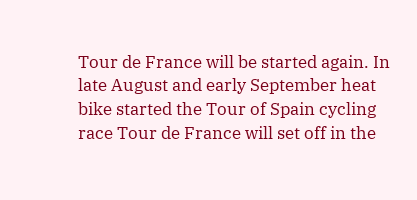Tour de France will be started again. In late August and early September heat bike started the Tour of Spain cycling race Tour de France will set off in the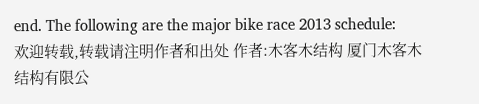end. The following are the major bike race 2013 schedule:
欢迎转载,转载请注明作者和出处 作者:木客木结构 厦门木客木结构有限公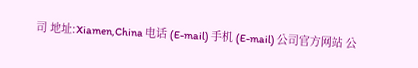司 地址:Xiamen,China 电话 (E-mail) 手机 (E-mail) 公司官方网站 公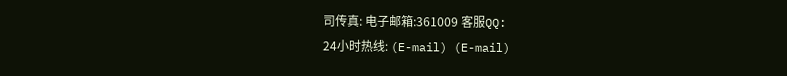司传真: 电子邮箱:361009 客服QQ:
24小时热线: (E-mail) (E-mail)